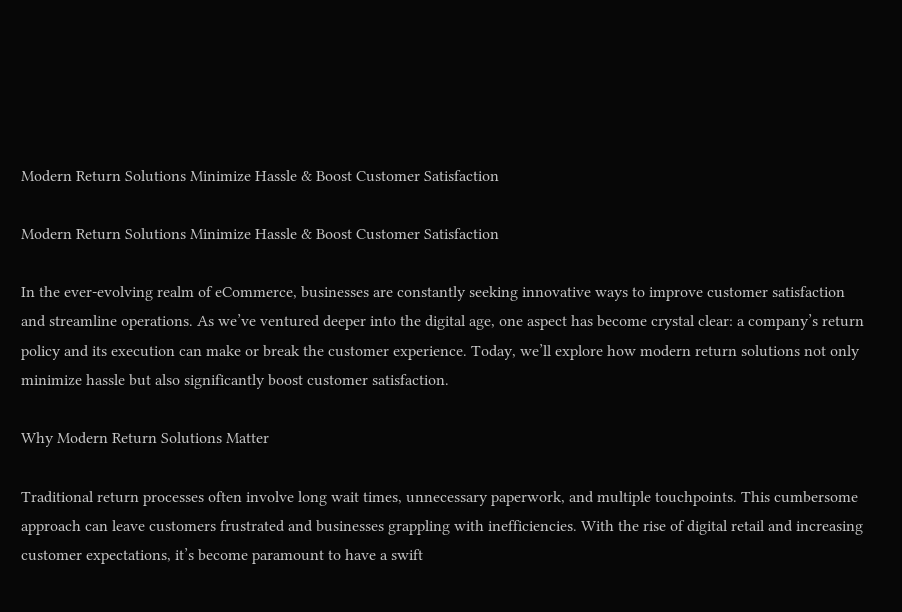Modern Return Solutions Minimize Hassle & Boost Customer Satisfaction

Modern Return Solutions Minimize Hassle & Boost Customer Satisfaction

In the ever-evolving realm of eCommerce, businesses are constantly seeking innovative ways to improve customer satisfaction and streamline operations. As we’ve ventured deeper into the digital age, one aspect has become crystal clear: a company’s return policy and its execution can make or break the customer experience. Today, we’ll explore how modern return solutions not only minimize hassle but also significantly boost customer satisfaction.

Why Modern Return Solutions Matter

Traditional return processes often involve long wait times, unnecessary paperwork, and multiple touchpoints. This cumbersome approach can leave customers frustrated and businesses grappling with inefficiencies. With the rise of digital retail and increasing customer expectations, it’s become paramount to have a swift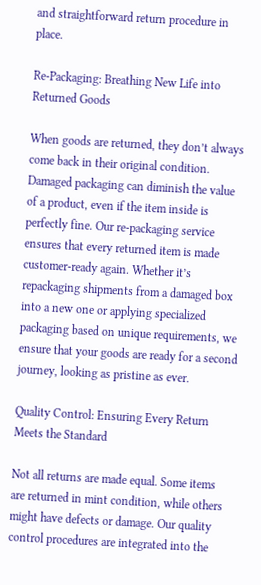and straightforward return procedure in place.

Re-Packaging: Breathing New Life into Returned Goods

When goods are returned, they don’t always come back in their original condition. Damaged packaging can diminish the value of a product, even if the item inside is perfectly fine. Our re-packaging service ensures that every returned item is made customer-ready again. Whether it’s repackaging shipments from a damaged box into a new one or applying specialized packaging based on unique requirements, we ensure that your goods are ready for a second journey, looking as pristine as ever.

Quality Control: Ensuring Every Return Meets the Standard

Not all returns are made equal. Some items are returned in mint condition, while others might have defects or damage. Our quality control procedures are integrated into the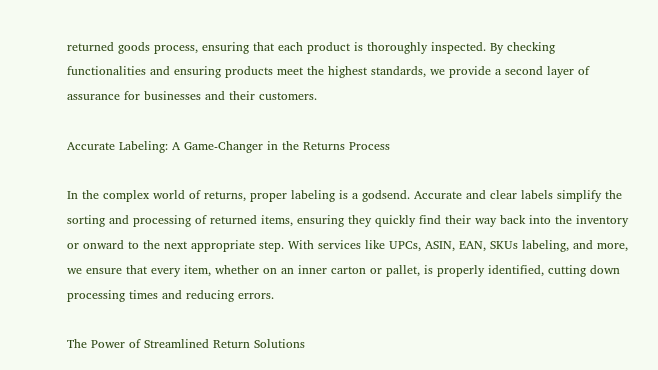returned goods process, ensuring that each product is thoroughly inspected. By checking functionalities and ensuring products meet the highest standards, we provide a second layer of assurance for businesses and their customers.

Accurate Labeling: A Game-Changer in the Returns Process

In the complex world of returns, proper labeling is a godsend. Accurate and clear labels simplify the sorting and processing of returned items, ensuring they quickly find their way back into the inventory or onward to the next appropriate step. With services like UPCs, ASIN, EAN, SKUs labeling, and more, we ensure that every item, whether on an inner carton or pallet, is properly identified, cutting down processing times and reducing errors.

The Power of Streamlined Return Solutions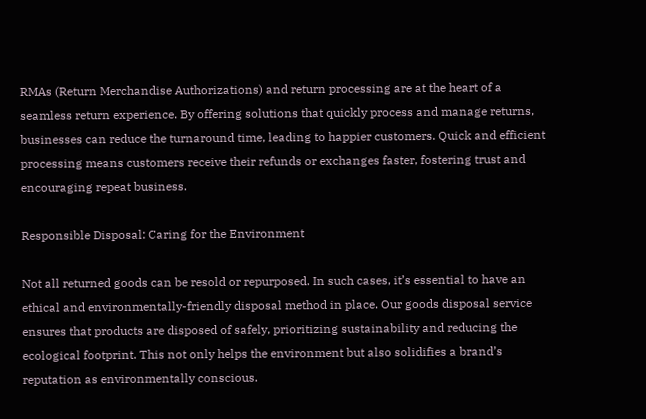RMAs (Return Merchandise Authorizations) and return processing are at the heart of a seamless return experience. By offering solutions that quickly process and manage returns, businesses can reduce the turnaround time, leading to happier customers. Quick and efficient processing means customers receive their refunds or exchanges faster, fostering trust and encouraging repeat business.

Responsible Disposal: Caring for the Environment

Not all returned goods can be resold or repurposed. In such cases, it’s essential to have an ethical and environmentally-friendly disposal method in place. Our goods disposal service ensures that products are disposed of safely, prioritizing sustainability and reducing the ecological footprint. This not only helps the environment but also solidifies a brand’s reputation as environmentally conscious.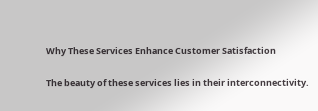Why These Services Enhance Customer Satisfaction

The beauty of these services lies in their interconnectivity.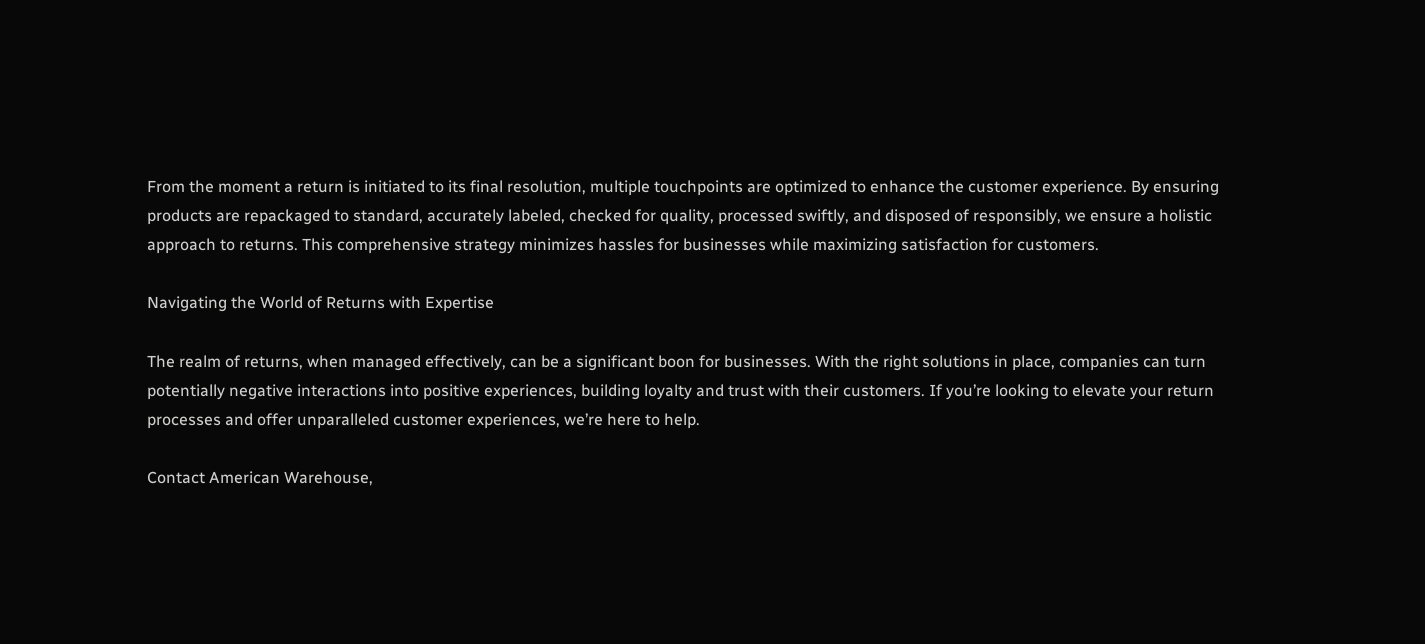From the moment a return is initiated to its final resolution, multiple touchpoints are optimized to enhance the customer experience. By ensuring products are repackaged to standard, accurately labeled, checked for quality, processed swiftly, and disposed of responsibly, we ensure a holistic approach to returns. This comprehensive strategy minimizes hassles for businesses while maximizing satisfaction for customers.

Navigating the World of Returns with Expertise

The realm of returns, when managed effectively, can be a significant boon for businesses. With the right solutions in place, companies can turn potentially negative interactions into positive experiences, building loyalty and trust with their customers. If you’re looking to elevate your return processes and offer unparalleled customer experiences, we’re here to help.

Contact American Warehouse,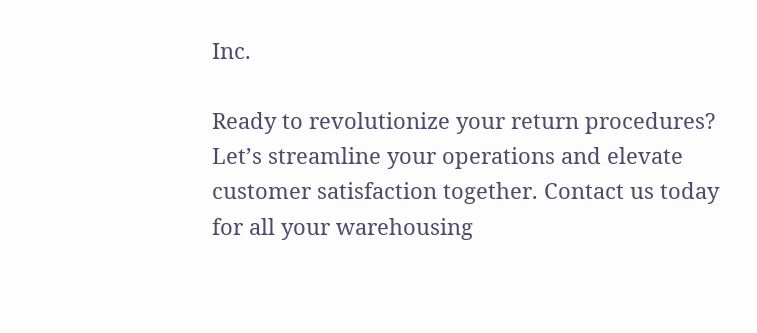Inc.

Ready to revolutionize your return procedures? Let’s streamline your operations and elevate customer satisfaction together. Contact us today for all your warehousing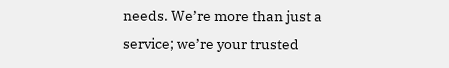needs. We’re more than just a service; we’re your trusted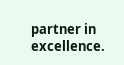partner in excellence.